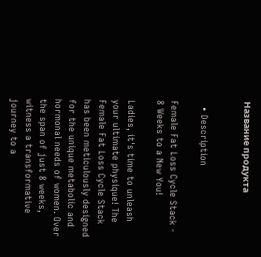Название продукта


  • Description

Female Fat Loss Cycle Stack - 8 Weeks to a New You!

Ladies, it's time to unleash your ultimate physique! The Female Fat Loss Cycle Stack has been meticulously designed for the unique metabolic and hormonal needs of women. Over the span of just 8 weeks, witness a transformative journey to a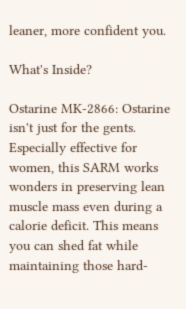leaner, more confident you.

What's Inside?

Ostarine MK-2866: Ostarine isn't just for the gents. Especially effective for women, this SARM works wonders in preserving lean muscle mass even during a calorie deficit. This means you can shed fat while maintaining those hard-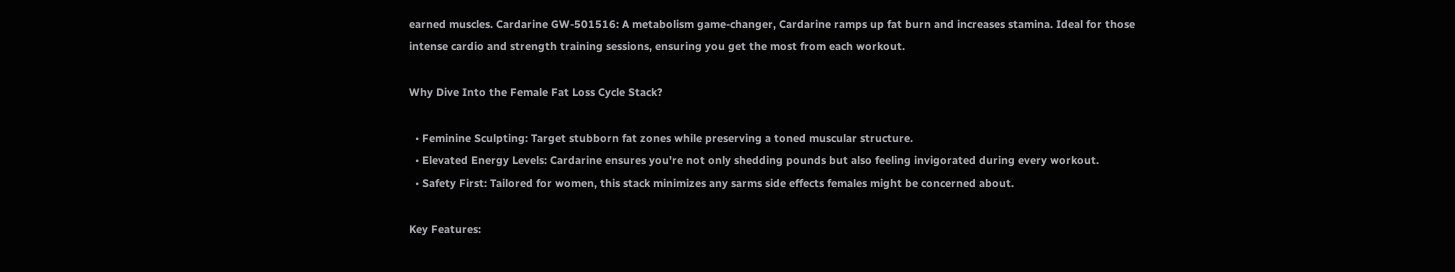earned muscles. Cardarine GW-501516: A metabolism game-changer, Cardarine ramps up fat burn and increases stamina. Ideal for those intense cardio and strength training sessions, ensuring you get the most from each workout.

Why Dive Into the Female Fat Loss Cycle Stack?

  • Feminine Sculpting: Target stubborn fat zones while preserving a toned muscular structure.
  • Elevated Energy Levels: Cardarine ensures you're not only shedding pounds but also feeling invigorated during every workout.
  • Safety First: Tailored for women, this stack minimizes any sarms side effects females might be concerned about.

Key Features: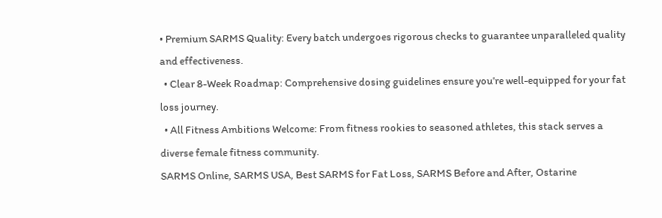• Premium SARMS Quality: Every batch undergoes rigorous checks to guarantee unparalleled quality and effectiveness.
  • Clear 8-Week Roadmap: Comprehensive dosing guidelines ensure you’re well-equipped for your fat loss journey.
  • All Fitness Ambitions Welcome: From fitness rookies to seasoned athletes, this stack serves a diverse female fitness community.
SARMS Online, SARMS USA, Best SARMS for Fat Loss, SARMS Before and After, Ostarine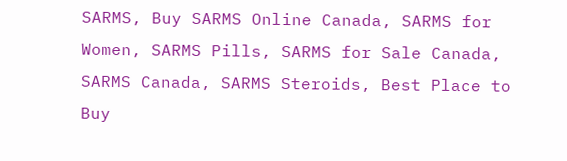SARMS, Buy SARMS Online Canada, SARMS for Women, SARMS Pills, SARMS for Sale Canada, SARMS Canada, SARMS Steroids, Best Place to Buy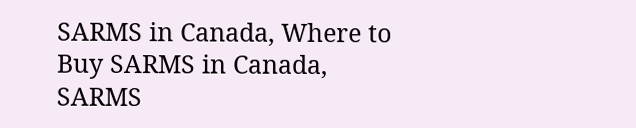SARMS in Canada, Where to Buy SARMS in Canada, SARMS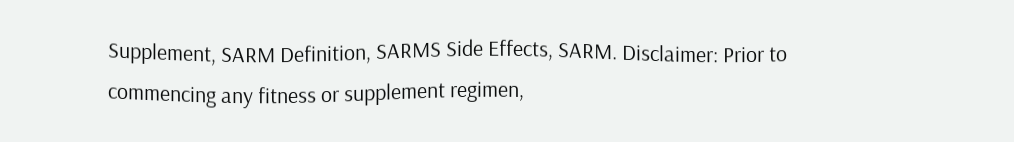Supplement, SARM Definition, SARMS Side Effects, SARM. Disclaimer: Prior to commencing any fitness or supplement regimen,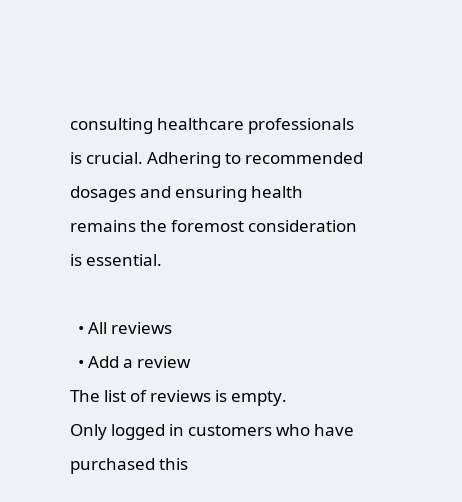consulting healthcare professionals is crucial. Adhering to recommended dosages and ensuring health remains the foremost consideration is essential.

  • All reviews
  • Add a review
The list of reviews is empty.
Only logged in customers who have purchased this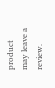product may leave a review.